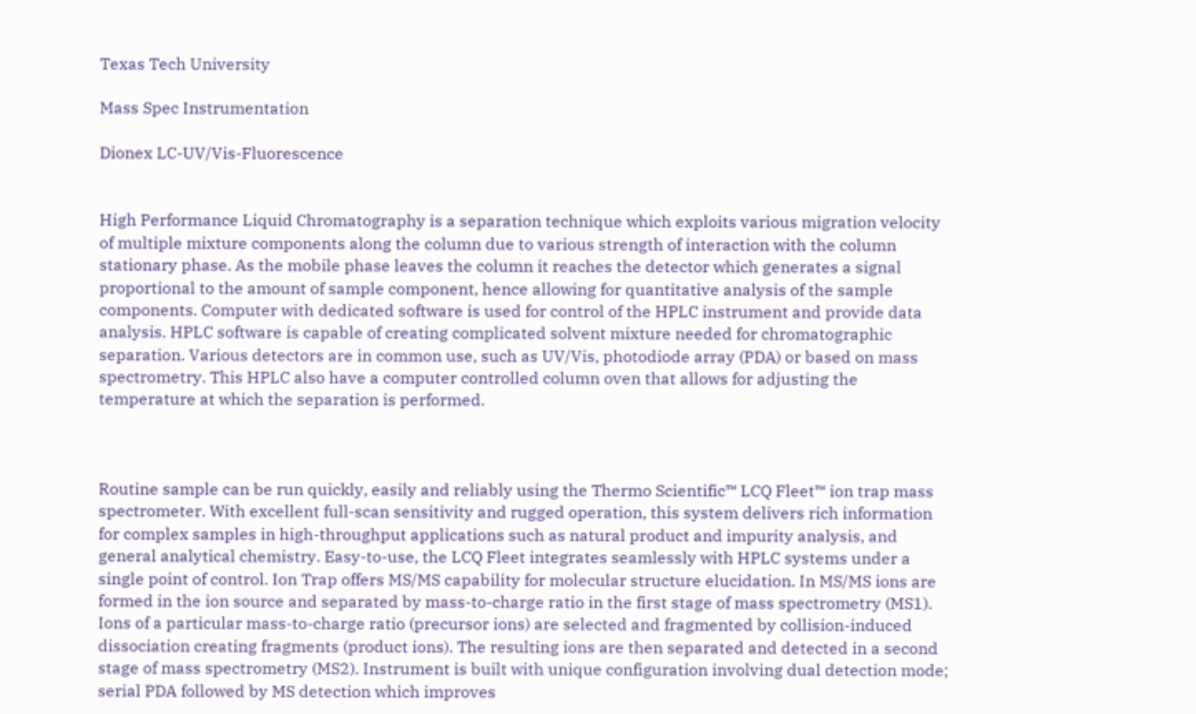Texas Tech University

Mass Spec Instrumentation

Dionex LC-UV/Vis-Fluorescence


High Performance Liquid Chromatography is a separation technique which exploits various migration velocity of multiple mixture components along the column due to various strength of interaction with the column stationary phase. As the mobile phase leaves the column it reaches the detector which generates a signal proportional to the amount of sample component, hence allowing for quantitative analysis of the sample components. Computer with dedicated software is used for control of the HPLC instrument and provide data analysis. HPLC software is capable of creating complicated solvent mixture needed for chromatographic separation. Various detectors are in common use, such as UV/Vis, photodiode array (PDA) or based on mass spectrometry. This HPLC also have a computer controlled column oven that allows for adjusting the temperature at which the separation is performed.



Routine sample can be run quickly, easily and reliably using the Thermo Scientific™ LCQ Fleet™ ion trap mass spectrometer. With excellent full-scan sensitivity and rugged operation, this system delivers rich information for complex samples in high-throughput applications such as natural product and impurity analysis, and general analytical chemistry. Easy-to-use, the LCQ Fleet integrates seamlessly with HPLC systems under a single point of control. Ion Trap offers MS/MS capability for molecular structure elucidation. In MS/MS ions are formed in the ion source and separated by mass-to-charge ratio in the first stage of mass spectrometry (MS1). Ions of a particular mass-to-charge ratio (precursor ions) are selected and fragmented by collision-induced dissociation creating fragments (product ions). The resulting ions are then separated and detected in a second stage of mass spectrometry (MS2). Instrument is built with unique configuration involving dual detection mode; serial PDA followed by MS detection which improves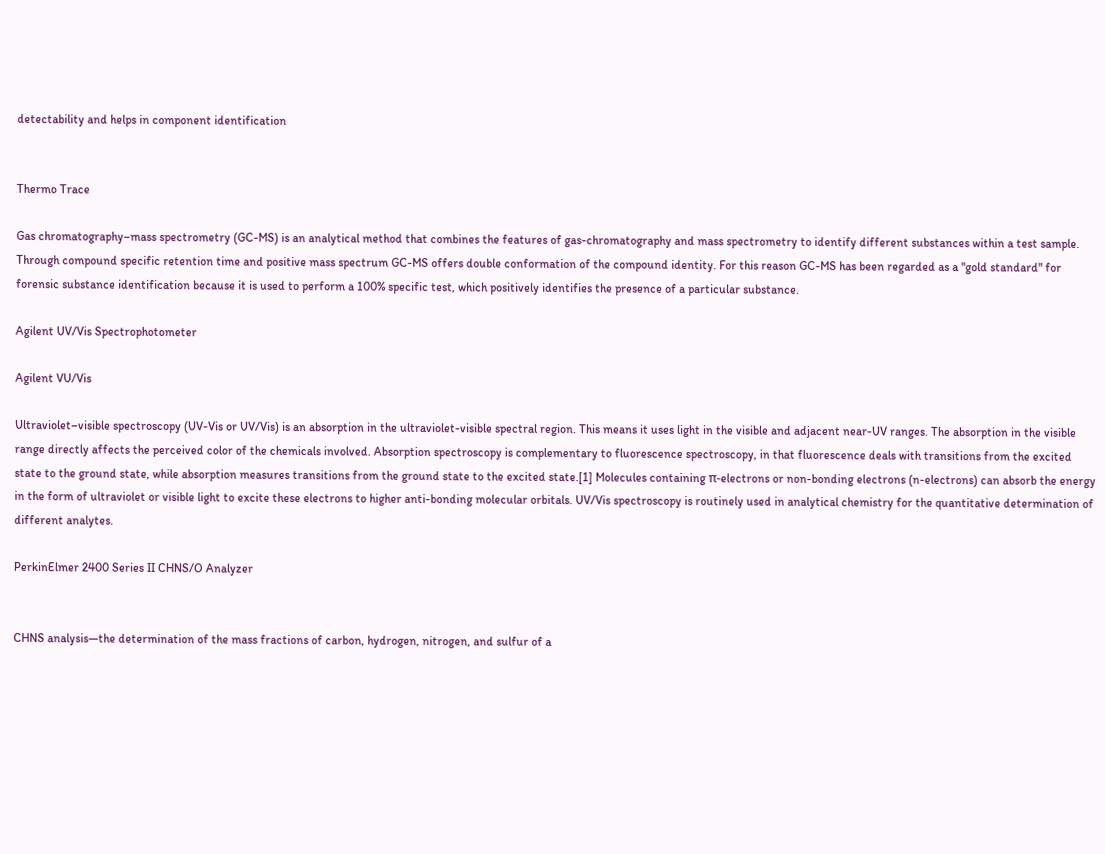detectability and helps in component identification


Thermo Trace

Gas chromatography–mass spectrometry (GC-MS) is an analytical method that combines the features of gas-chromatography and mass spectrometry to identify different substances within a test sample. Through compound specific retention time and positive mass spectrum GC-MS offers double conformation of the compound identity. For this reason GC-MS has been regarded as a "gold standard" for forensic substance identification because it is used to perform a 100% specific test, which positively identifies the presence of a particular substance.

Agilent UV/Vis Spectrophotometer

Agilent VU/Vis

Ultraviolet–visible spectroscopy (UV-Vis or UV/Vis) is an absorption in the ultraviolet-visible spectral region. This means it uses light in the visible and adjacent near-UV ranges. The absorption in the visible range directly affects the perceived color of the chemicals involved. Absorption spectroscopy is complementary to fluorescence spectroscopy, in that fluorescence deals with transitions from the excited state to the ground state, while absorption measures transitions from the ground state to the excited state.[1] Molecules containing π-electrons or non-bonding electrons (n-electrons) can absorb the energy in the form of ultraviolet or visible light to excite these electrons to higher anti-bonding molecular orbitals. UV/Vis spectroscopy is routinely used in analytical chemistry for the quantitative determination of different analytes.

PerkinElmer 2400 Series II CHNS/O Analyzer


CHNS analysis—the determination of the mass fractions of carbon, hydrogen, nitrogen, and sulfur of a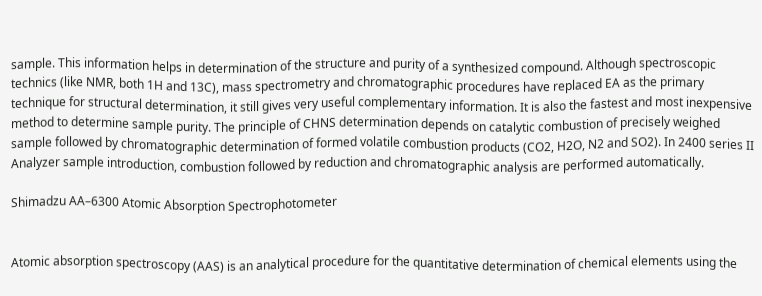sample. This information helps in determination of the structure and purity of a synthesized compound. Although spectroscopic technics (like NMR, both 1H and 13C), mass spectrometry and chromatographic procedures have replaced EA as the primary technique for structural determination, it still gives very useful complementary information. It is also the fastest and most inexpensive method to determine sample purity. The principle of CHNS determination depends on catalytic combustion of precisely weighed sample followed by chromatographic determination of formed volatile combustion products (CO2, H2O, N2 and SO2). In 2400 series II Analyzer sample introduction, combustion followed by reduction and chromatographic analysis are performed automatically.

Shimadzu AA–6300 Atomic Absorption Spectrophotometer


Atomic absorption spectroscopy (AAS) is an analytical procedure for the quantitative determination of chemical elements using the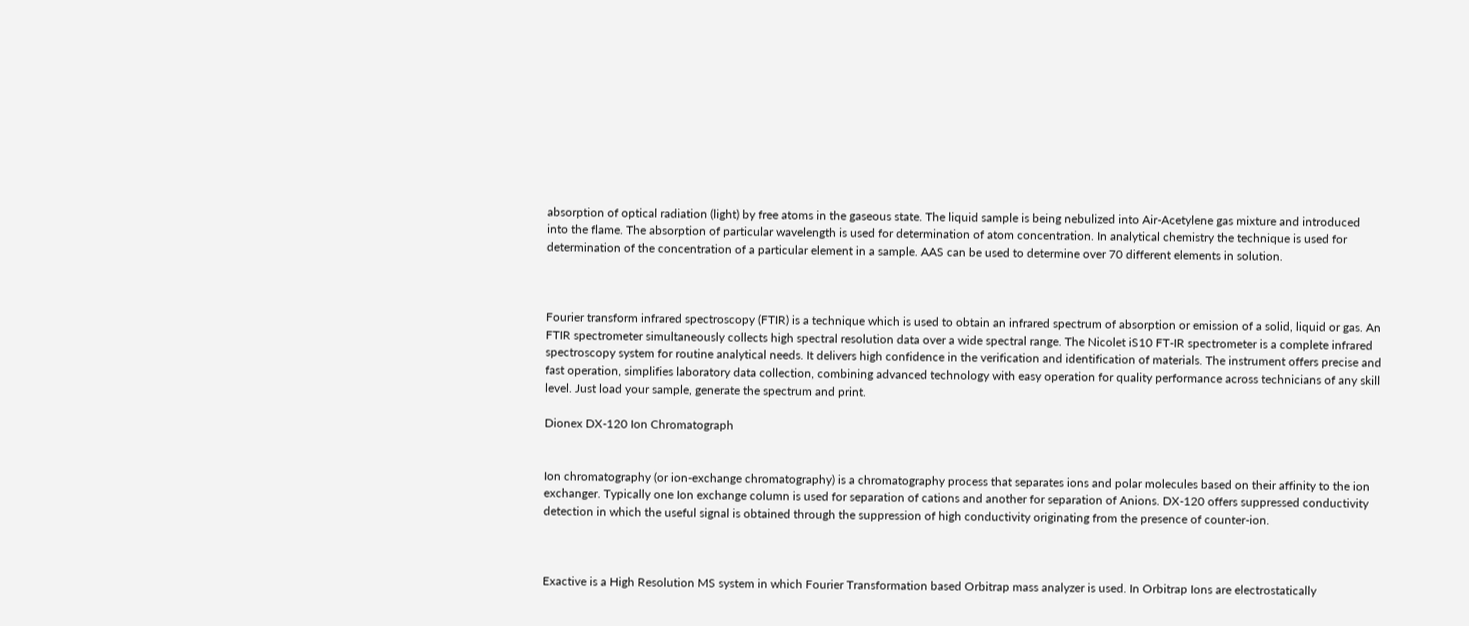absorption of optical radiation (light) by free atoms in the gaseous state. The liquid sample is being nebulized into Air-Acetylene gas mixture and introduced into the flame. The absorption of particular wavelength is used for determination of atom concentration. In analytical chemistry the technique is used for determination of the concentration of a particular element in a sample. AAS can be used to determine over 70 different elements in solution.



Fourier transform infrared spectroscopy (FTIR) is a technique which is used to obtain an infrared spectrum of absorption or emission of a solid, liquid or gas. An FTIR spectrometer simultaneously collects high spectral resolution data over a wide spectral range. The Nicolet iS10 FT-IR spectrometer is a complete infrared spectroscopy system for routine analytical needs. It delivers high confidence in the verification and identification of materials. The instrument offers precise and fast operation, simplifies laboratory data collection, combining advanced technology with easy operation for quality performance across technicians of any skill level. Just load your sample, generate the spectrum and print.

Dionex DX-120 Ion Chromatograph


Ion chromatography (or ion-exchange chromatography) is a chromatography process that separates ions and polar molecules based on their affinity to the ion exchanger. Typically one Ion exchange column is used for separation of cations and another for separation of Anions. DX-120 offers suppressed conductivity detection in which the useful signal is obtained through the suppression of high conductivity originating from the presence of counter-ion.



Exactive is a High Resolution MS system in which Fourier Transformation based Orbitrap mass analyzer is used. In Orbitrap Ions are electrostatically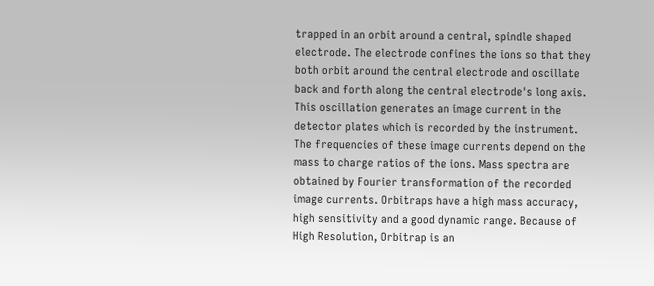trapped in an orbit around a central, spindle shaped electrode. The electrode confines the ions so that they both orbit around the central electrode and oscillate back and forth along the central electrode's long axis. This oscillation generates an image current in the detector plates which is recorded by the instrument. The frequencies of these image currents depend on the mass to charge ratios of the ions. Mass spectra are obtained by Fourier transformation of the recorded image currents. Orbitraps have a high mass accuracy, high sensitivity and a good dynamic range. Because of High Resolution, Orbitrap is an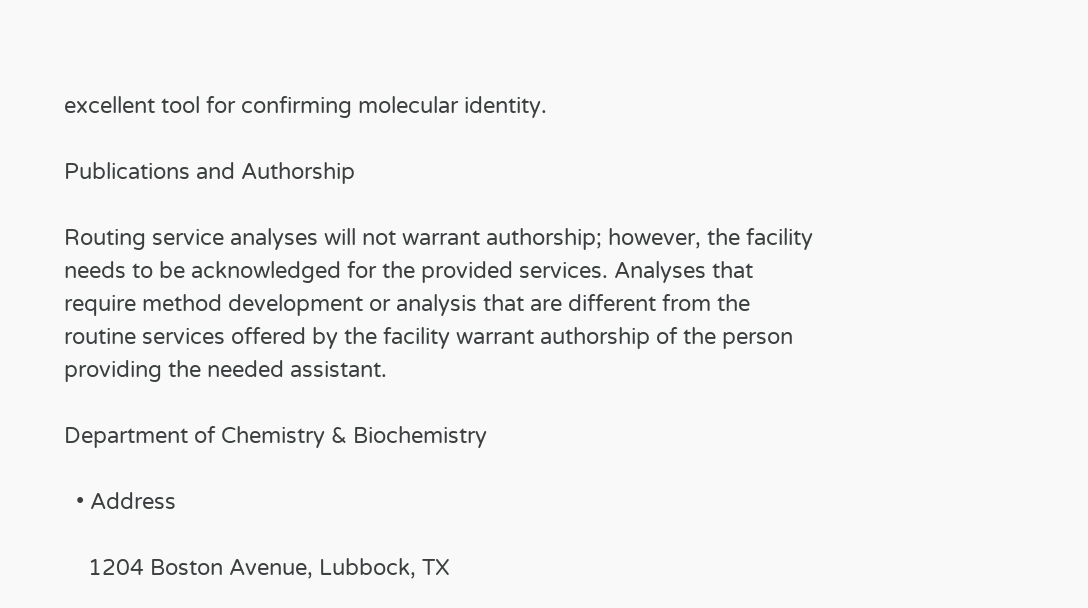excellent tool for confirming molecular identity.

Publications and Authorship

Routing service analyses will not warrant authorship; however, the facility needs to be acknowledged for the provided services. Analyses that require method development or analysis that are different from the routine services offered by the facility warrant authorship of the person providing the needed assistant.

Department of Chemistry & Biochemistry

  • Address

    1204 Boston Avenue, Lubbock, TX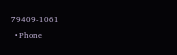79409-1061
  • Phone